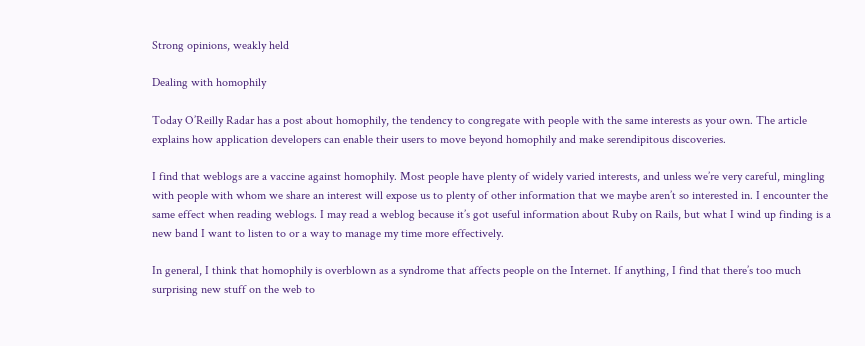Strong opinions, weakly held

Dealing with homophily

Today O’Reilly Radar has a post about homophily, the tendency to congregate with people with the same interests as your own. The article explains how application developers can enable their users to move beyond homophily and make serendipitous discoveries.

I find that weblogs are a vaccine against homophily. Most people have plenty of widely varied interests, and unless we’re very careful, mingling with people with whom we share an interest will expose us to plenty of other information that we maybe aren’t so interested in. I encounter the same effect when reading weblogs. I may read a weblog because it’s got useful information about Ruby on Rails, but what I wind up finding is a new band I want to listen to or a way to manage my time more effectively.

In general, I think that homophily is overblown as a syndrome that affects people on the Internet. If anything, I find that there’s too much surprising new stuff on the web to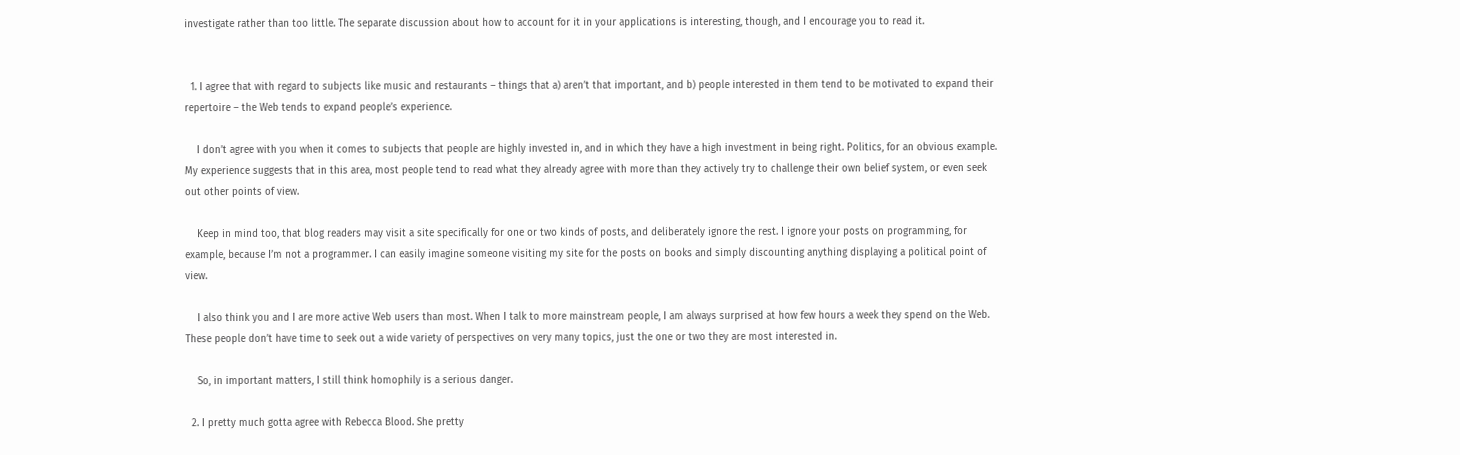investigate rather than too little. The separate discussion about how to account for it in your applications is interesting, though, and I encourage you to read it.


  1. I agree that with regard to subjects like music and restaurants – things that a) aren’t that important, and b) people interested in them tend to be motivated to expand their repertoire – the Web tends to expand people’s experience.

    I don’t agree with you when it comes to subjects that people are highly invested in, and in which they have a high investment in being right. Politics, for an obvious example. My experience suggests that in this area, most people tend to read what they already agree with more than they actively try to challenge their own belief system, or even seek out other points of view.

    Keep in mind too, that blog readers may visit a site specifically for one or two kinds of posts, and deliberately ignore the rest. I ignore your posts on programming, for example, because I’m not a programmer. I can easily imagine someone visiting my site for the posts on books and simply discounting anything displaying a political point of view.

    I also think you and I are more active Web users than most. When I talk to more mainstream people, I am always surprised at how few hours a week they spend on the Web. These people don’t have time to seek out a wide variety of perspectives on very many topics, just the one or two they are most interested in.

    So, in important matters, I still think homophily is a serious danger.

  2. I pretty much gotta agree with Rebecca Blood. She pretty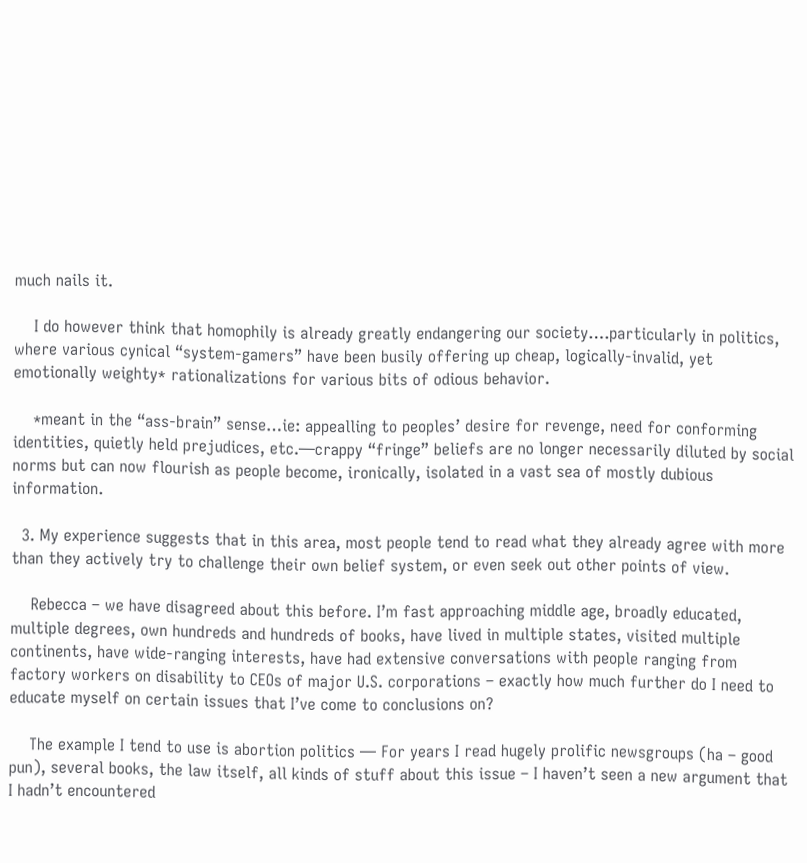much nails it.

    I do however think that homophily is already greatly endangering our society….particularly in politics, where various cynical “system-gamers” have been busily offering up cheap, logically-invalid, yet emotionally weighty* rationalizations for various bits of odious behavior.

    *meant in the “ass-brain” sense…ie: appealling to peoples’ desire for revenge, need for conforming identities, quietly held prejudices, etc.—crappy “fringe” beliefs are no longer necessarily diluted by social norms but can now flourish as people become, ironically, isolated in a vast sea of mostly dubious information.

  3. My experience suggests that in this area, most people tend to read what they already agree with more than they actively try to challenge their own belief system, or even seek out other points of view.

    Rebecca – we have disagreed about this before. I’m fast approaching middle age, broadly educated, multiple degrees, own hundreds and hundreds of books, have lived in multiple states, visited multiple continents, have wide-ranging interests, have had extensive conversations with people ranging from factory workers on disability to CEOs of major U.S. corporations – exactly how much further do I need to educate myself on certain issues that I’ve come to conclusions on?

    The example I tend to use is abortion politics — For years I read hugely prolific newsgroups (ha – good pun), several books, the law itself, all kinds of stuff about this issue – I haven’t seen a new argument that I hadn’t encountered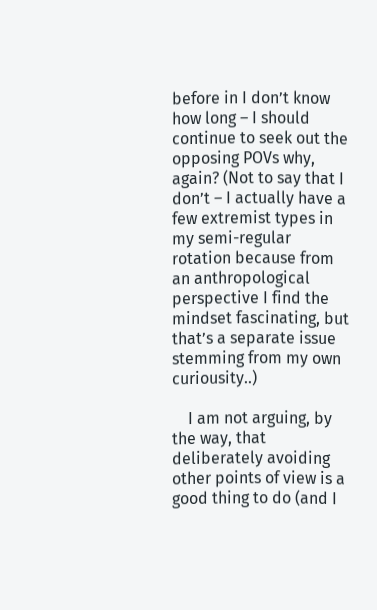before in I don’t know how long – I should continue to seek out the opposing POVs why, again? (Not to say that I don’t – I actually have a few extremist types in my semi-regular rotation because from an anthropological perspective I find the mindset fascinating, but that’s a separate issue stemming from my own curiousity..)

    I am not arguing, by the way, that deliberately avoiding other points of view is a good thing to do (and I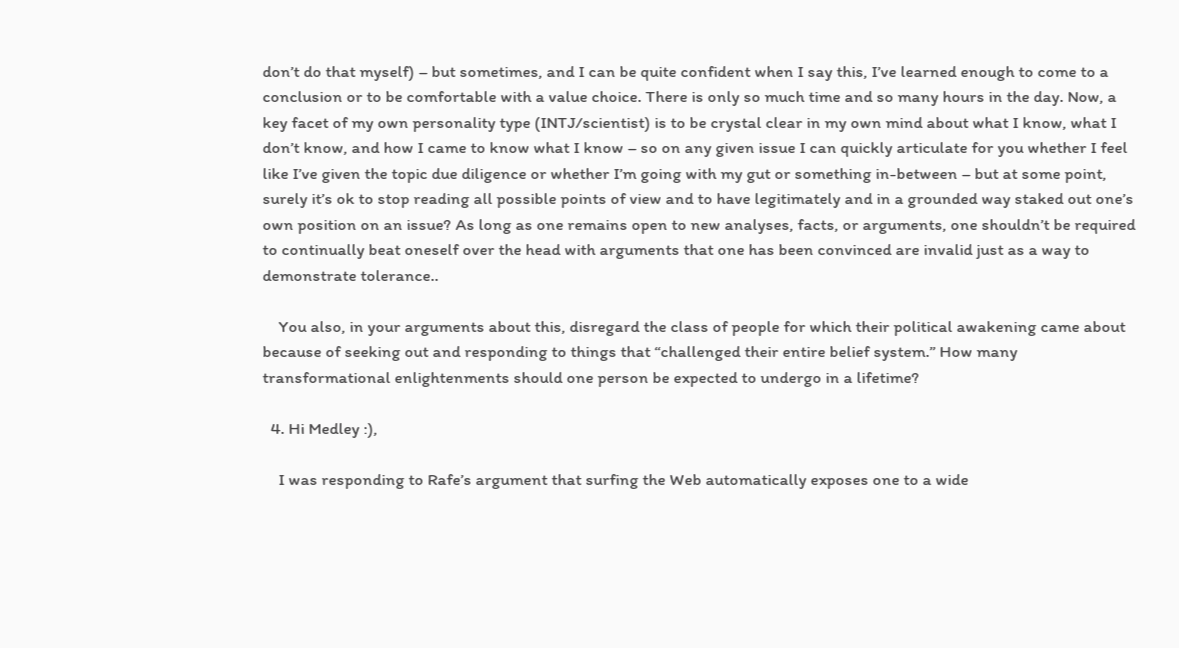don’t do that myself) – but sometimes, and I can be quite confident when I say this, I’ve learned enough to come to a conclusion or to be comfortable with a value choice. There is only so much time and so many hours in the day. Now, a key facet of my own personality type (INTJ/scientist) is to be crystal clear in my own mind about what I know, what I don’t know, and how I came to know what I know – so on any given issue I can quickly articulate for you whether I feel like I’ve given the topic due diligence or whether I’m going with my gut or something in-between – but at some point, surely it’s ok to stop reading all possible points of view and to have legitimately and in a grounded way staked out one’s own position on an issue? As long as one remains open to new analyses, facts, or arguments, one shouldn’t be required to continually beat oneself over the head with arguments that one has been convinced are invalid just as a way to demonstrate tolerance..

    You also, in your arguments about this, disregard the class of people for which their political awakening came about because of seeking out and responding to things that “challenged their entire belief system.” How many transformational enlightenments should one person be expected to undergo in a lifetime?

  4. Hi Medley :),

    I was responding to Rafe’s argument that surfing the Web automatically exposes one to a wide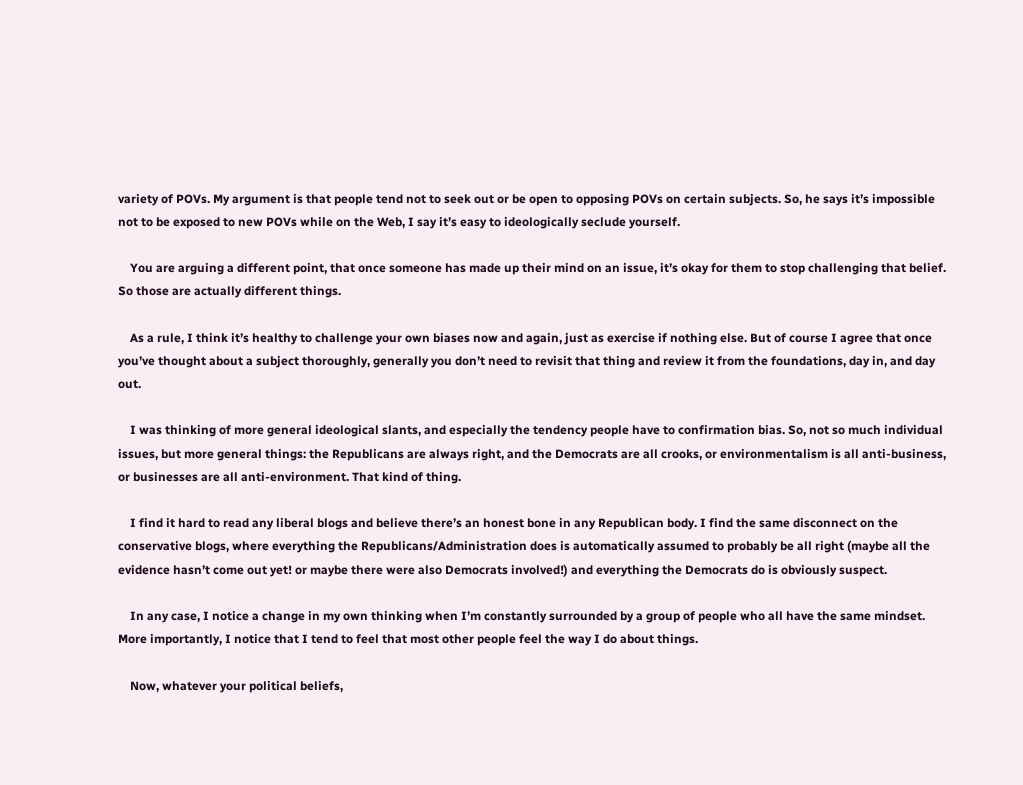variety of POVs. My argument is that people tend not to seek out or be open to opposing POVs on certain subjects. So, he says it’s impossible not to be exposed to new POVs while on the Web, I say it’s easy to ideologically seclude yourself.

    You are arguing a different point, that once someone has made up their mind on an issue, it’s okay for them to stop challenging that belief. So those are actually different things.

    As a rule, I think it’s healthy to challenge your own biases now and again, just as exercise if nothing else. But of course I agree that once you’ve thought about a subject thoroughly, generally you don’t need to revisit that thing and review it from the foundations, day in, and day out.

    I was thinking of more general ideological slants, and especially the tendency people have to confirmation bias. So, not so much individual issues, but more general things: the Republicans are always right, and the Democrats are all crooks, or environmentalism is all anti-business, or businesses are all anti-environment. That kind of thing.

    I find it hard to read any liberal blogs and believe there’s an honest bone in any Republican body. I find the same disconnect on the conservative blogs, where everything the Republicans/Administration does is automatically assumed to probably be all right (maybe all the evidence hasn’t come out yet! or maybe there were also Democrats involved!) and everything the Democrats do is obviously suspect.

    In any case, I notice a change in my own thinking when I’m constantly surrounded by a group of people who all have the same mindset. More importantly, I notice that I tend to feel that most other people feel the way I do about things.

    Now, whatever your political beliefs,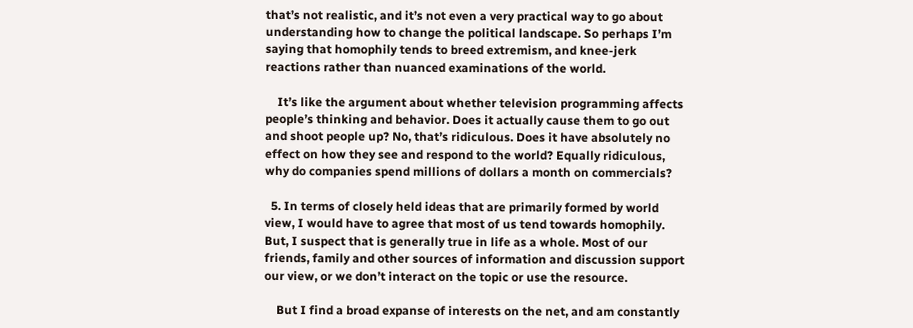that’s not realistic, and it’s not even a very practical way to go about understanding how to change the political landscape. So perhaps I’m saying that homophily tends to breed extremism, and knee-jerk reactions rather than nuanced examinations of the world.

    It’s like the argument about whether television programming affects people’s thinking and behavior. Does it actually cause them to go out and shoot people up? No, that’s ridiculous. Does it have absolutely no effect on how they see and respond to the world? Equally ridiculous, why do companies spend millions of dollars a month on commercials?

  5. In terms of closely held ideas that are primarily formed by world view, I would have to agree that most of us tend towards homophily. But, I suspect that is generally true in life as a whole. Most of our friends, family and other sources of information and discussion support our view, or we don’t interact on the topic or use the resource.

    But I find a broad expanse of interests on the net, and am constantly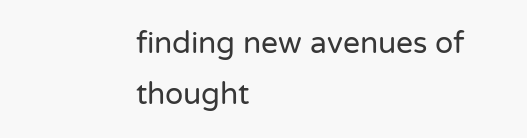finding new avenues of thought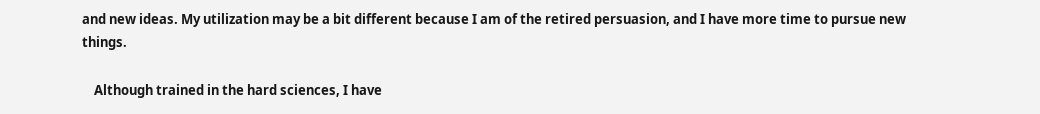and new ideas. My utilization may be a bit different because I am of the retired persuasion, and I have more time to pursue new things.

    Although trained in the hard sciences, I have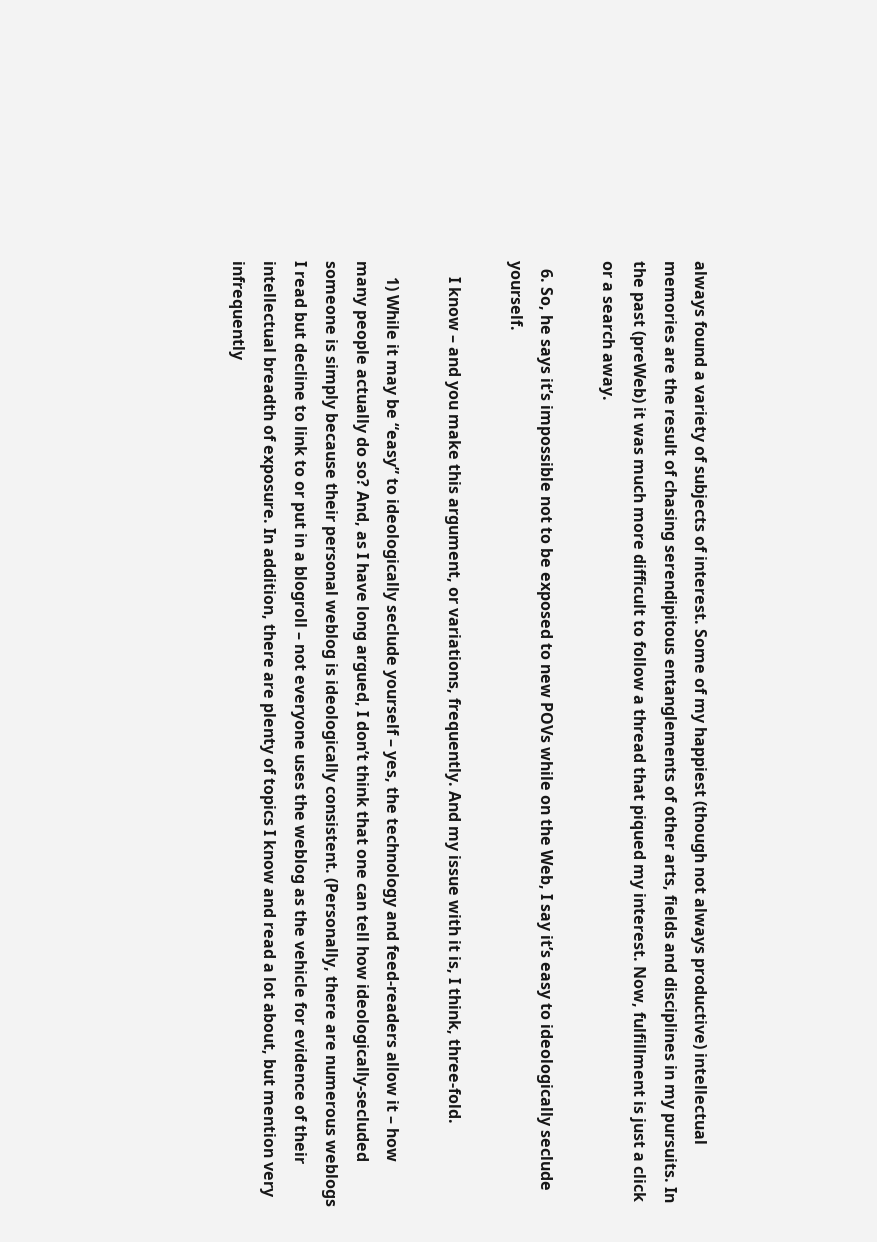always found a variety of subjects of interest. Some of my happiest (though not always productive) intellectual memories are the result of chasing serendipitous entanglements of other arts, fields and disciplines in my pursuits. In the past (preWeb) it was much more difficult to follow a thread that piqued my interest. Now, fulfillment is just a click or a search away.

  6. So, he says it’s impossible not to be exposed to new POVs while on the Web, I say it’s easy to ideologically seclude yourself.

    I know – and you make this argument, or variations, frequently. And my issue with it is, I think, three-fold.

    1) While it may be “easy” to ideologically seclude yourself – yes, the technology and feed-readers allow it – how many people actually do so? And, as I have long argued, I don’t think that one can tell how ideologically-secluded someone is simply because their personal weblog is ideologically consistent. (Personally, there are numerous weblogs I read but decline to link to or put in a blogroll – not everyone uses the weblog as the vehicle for evidence of their intellectual breadth of exposure. In addition, there are plenty of topics I know and read a lot about, but mention very infrequently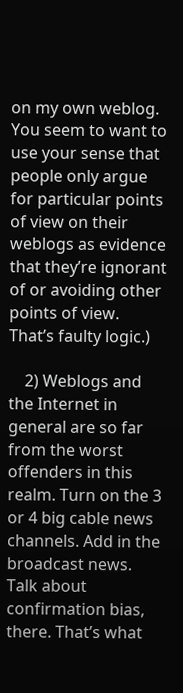on my own weblog. You seem to want to use your sense that people only argue for particular points of view on their weblogs as evidence that they’re ignorant of or avoiding other points of view. That’s faulty logic.)

    2) Weblogs and the Internet in general are so far from the worst offenders in this realm. Turn on the 3 or 4 big cable news channels. Add in the broadcast news. Talk about confirmation bias, there. That’s what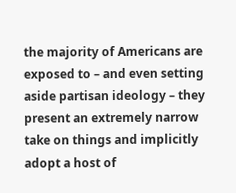the majority of Americans are exposed to – and even setting aside partisan ideology – they present an extremely narrow take on things and implicitly adopt a host of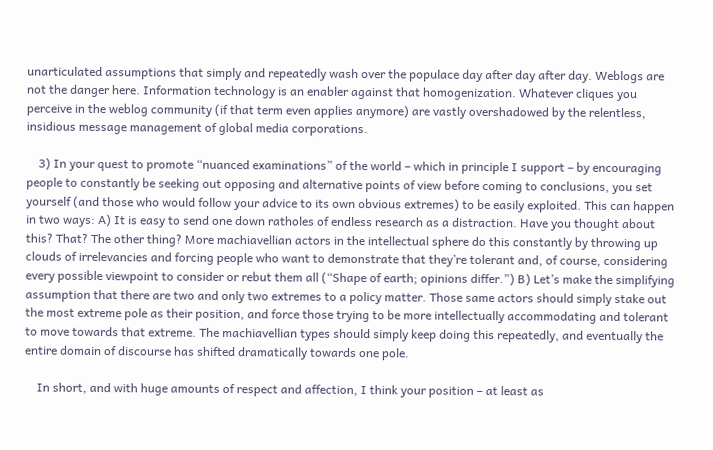unarticulated assumptions that simply and repeatedly wash over the populace day after day after day. Weblogs are not the danger here. Information technology is an enabler against that homogenization. Whatever cliques you perceive in the weblog community (if that term even applies anymore) are vastly overshadowed by the relentless, insidious message management of global media corporations.

    3) In your quest to promote “nuanced examinations” of the world – which in principle I support – by encouraging people to constantly be seeking out opposing and alternative points of view before coming to conclusions, you set yourself (and those who would follow your advice to its own obvious extremes) to be easily exploited. This can happen in two ways: A) It is easy to send one down ratholes of endless research as a distraction. Have you thought about this? That? The other thing? More machiavellian actors in the intellectual sphere do this constantly by throwing up clouds of irrelevancies and forcing people who want to demonstrate that they’re tolerant and, of course, considering every possible viewpoint to consider or rebut them all (“Shape of earth; opinions differ.”) B) Let’s make the simplifying assumption that there are two and only two extremes to a policy matter. Those same actors should simply stake out the most extreme pole as their position, and force those trying to be more intellectually accommodating and tolerant to move towards that extreme. The machiavellian types should simply keep doing this repeatedly, and eventually the entire domain of discourse has shifted dramatically towards one pole.

    In short, and with huge amounts of respect and affection, I think your position – at least as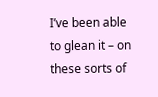I’ve been able to glean it – on these sorts of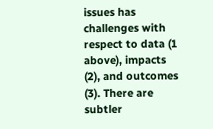issues has challenges with respect to data (1 above), impacts (2), and outcomes (3). There are subtler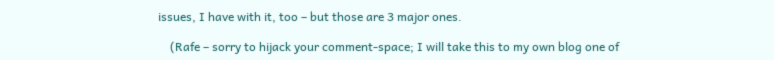issues, I have with it, too – but those are 3 major ones.

    (Rafe – sorry to hijack your comment-space; I will take this to my own blog one of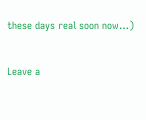these days real soon now…)

Leave a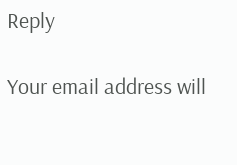Reply

Your email address will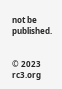not be published.


© 2023 rc3.org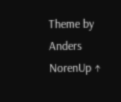Theme by Anders NorenUp ↑